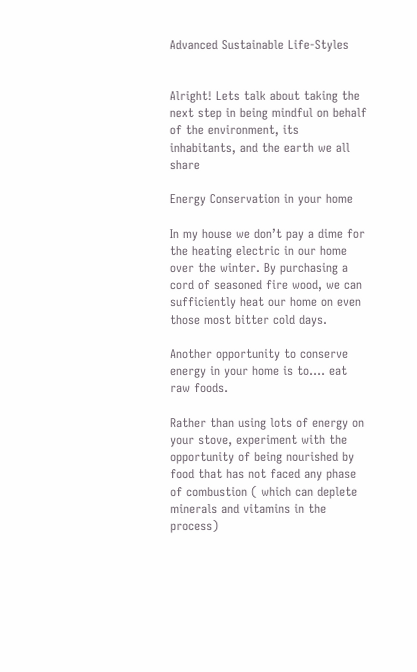Advanced Sustainable Life-Styles


Alright! Lets talk about taking the next step in being mindful on behalf of the environment, its inhabitants, and the earth we all share

Energy Conservation in your home

In my house we don’t pay a dime for the heating electric in our home over the winter. By purchasing a cord of seasoned fire wood, we can sufficiently heat our home on even those most bitter cold days.

Another opportunity to conserve energy in your home is to…. eat raw foods.

Rather than using lots of energy on your stove, experiment with the opportunity of being nourished by food that has not faced any phase of combustion ( which can deplete minerals and vitamins in the process)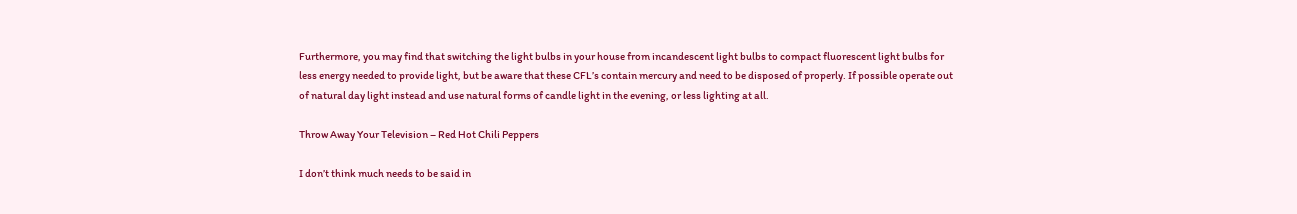Furthermore, you may find that switching the light bulbs in your house from incandescent light bulbs to compact fluorescent light bulbs for less energy needed to provide light, but be aware that these CFL’s contain mercury and need to be disposed of properly. If possible operate out of natural day light instead and use natural forms of candle light in the evening, or less lighting at all.

Throw Away Your Television – Red Hot Chili Peppers

I don’t think much needs to be said in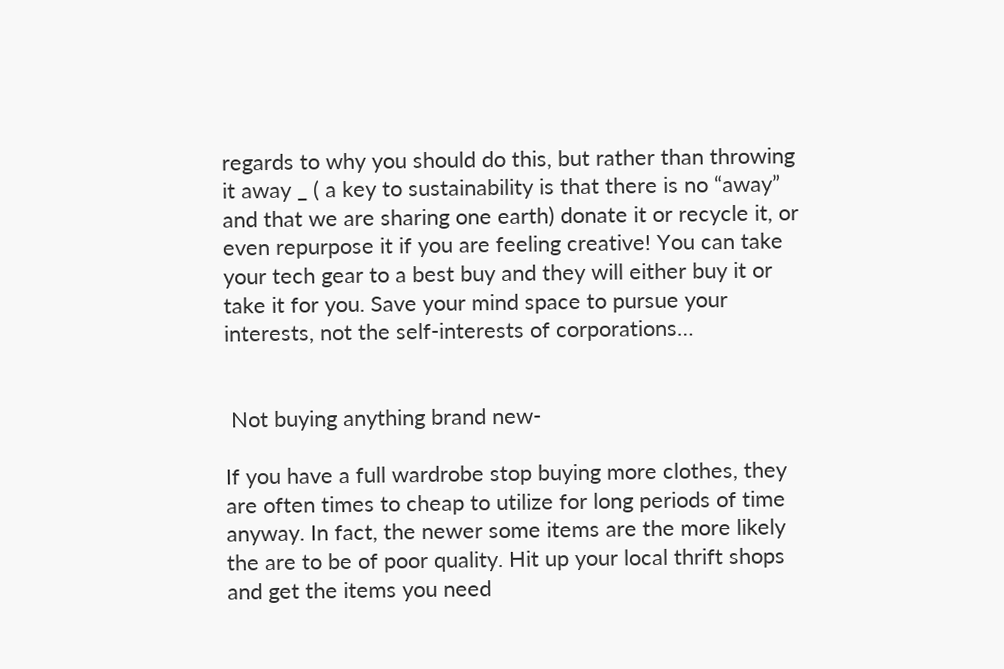regards to why you should do this, but rather than throwing it away _ ( a key to sustainability is that there is no “away” and that we are sharing one earth) donate it or recycle it, or even repurpose it if you are feeling creative! You can take your tech gear to a best buy and they will either buy it or take it for you. Save your mind space to pursue your interests, not the self-interests of corporations…


 Not buying anything brand new-

If you have a full wardrobe stop buying more clothes, they are often times to cheap to utilize for long periods of time anyway. In fact, the newer some items are the more likely the are to be of poor quality. Hit up your local thrift shops and get the items you need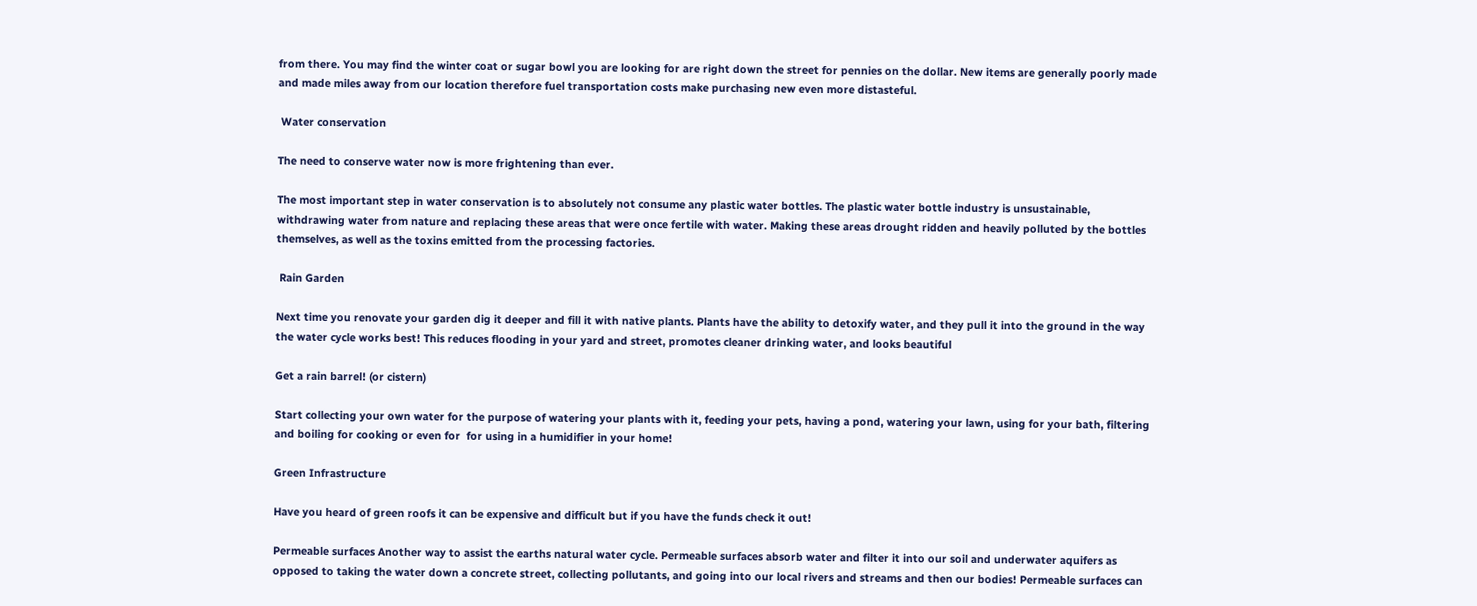from there. You may find the winter coat or sugar bowl you are looking for are right down the street for pennies on the dollar. New items are generally poorly made and made miles away from our location therefore fuel transportation costs make purchasing new even more distasteful.

 Water conservation

The need to conserve water now is more frightening than ever.

The most important step in water conservation is to absolutely not consume any plastic water bottles. The plastic water bottle industry is unsustainable, withdrawing water from nature and replacing these areas that were once fertile with water. Making these areas drought ridden and heavily polluted by the bottles themselves, as well as the toxins emitted from the processing factories.

 Rain Garden

Next time you renovate your garden dig it deeper and fill it with native plants. Plants have the ability to detoxify water, and they pull it into the ground in the way the water cycle works best! This reduces flooding in your yard and street, promotes cleaner drinking water, and looks beautiful

Get a rain barrel! (or cistern)

Start collecting your own water for the purpose of watering your plants with it, feeding your pets, having a pond, watering your lawn, using for your bath, filtering and boiling for cooking or even for  for using in a humidifier in your home!

Green Infrastructure

Have you heard of green roofs it can be expensive and difficult but if you have the funds check it out!

Permeable surfaces Another way to assist the earths natural water cycle. Permeable surfaces absorb water and filter it into our soil and underwater aquifers as opposed to taking the water down a concrete street, collecting pollutants, and going into our local rivers and streams and then our bodies! Permeable surfaces can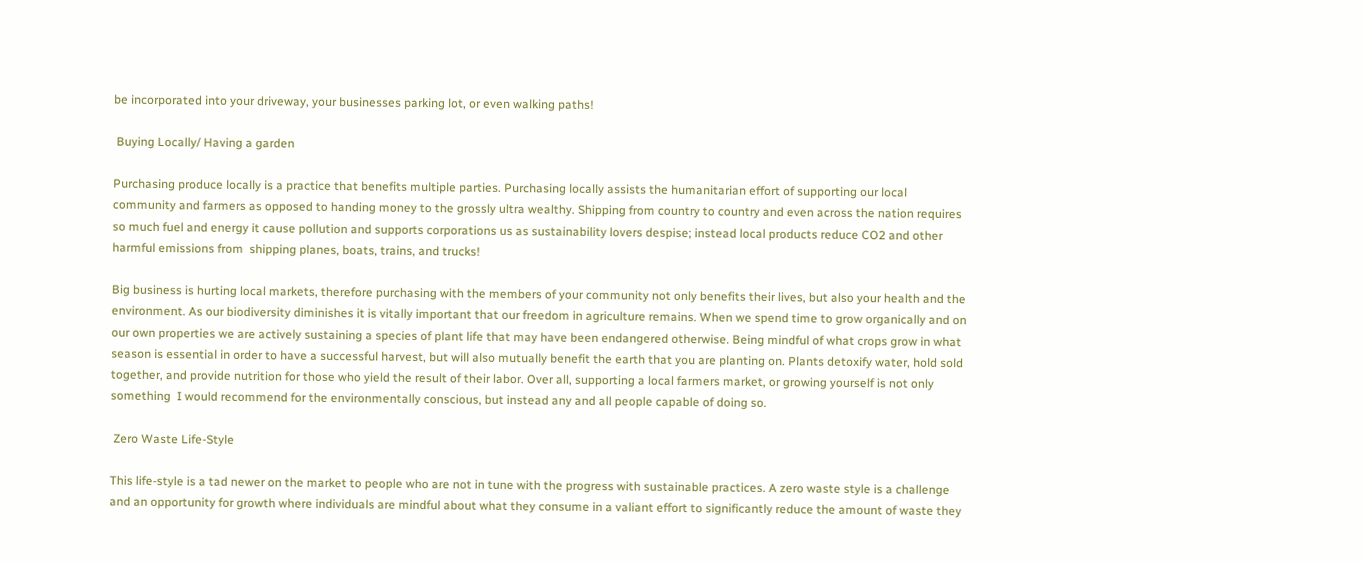be incorporated into your driveway, your businesses parking lot, or even walking paths!

 Buying Locally/ Having a garden

Purchasing produce locally is a practice that benefits multiple parties. Purchasing locally assists the humanitarian effort of supporting our local community and farmers as opposed to handing money to the grossly ultra wealthy. Shipping from country to country and even across the nation requires so much fuel and energy it cause pollution and supports corporations us as sustainability lovers despise; instead local products reduce CO2 and other harmful emissions from  shipping planes, boats, trains, and trucks!

Big business is hurting local markets, therefore purchasing with the members of your community not only benefits their lives, but also your health and the environment. As our biodiversity diminishes it is vitally important that our freedom in agriculture remains. When we spend time to grow organically and on our own properties we are actively sustaining a species of plant life that may have been endangered otherwise. Being mindful of what crops grow in what season is essential in order to have a successful harvest, but will also mutually benefit the earth that you are planting on. Plants detoxify water, hold sold together, and provide nutrition for those who yield the result of their labor. Over all, supporting a local farmers market, or growing yourself is not only something  I would recommend for the environmentally conscious, but instead any and all people capable of doing so.

 Zero Waste Life-Style

This life-style is a tad newer on the market to people who are not in tune with the progress with sustainable practices. A zero waste style is a challenge and an opportunity for growth where individuals are mindful about what they consume in a valiant effort to significantly reduce the amount of waste they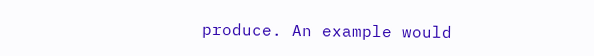produce. An example would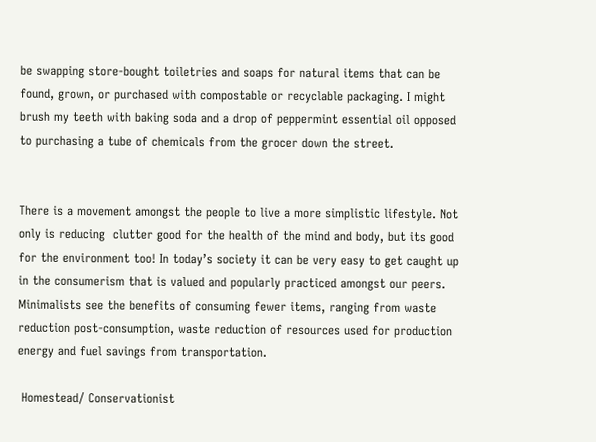be swapping store-bought toiletries and soaps for natural items that can be found, grown, or purchased with compostable or recyclable packaging. I might brush my teeth with baking soda and a drop of peppermint essential oil opposed to purchasing a tube of chemicals from the grocer down the street.


There is a movement amongst the people to live a more simplistic lifestyle. Not only is reducing  clutter good for the health of the mind and body, but its good for the environment too! In today’s society it can be very easy to get caught up in the consumerism that is valued and popularly practiced amongst our peers. Minimalists see the benefits of consuming fewer items, ranging from waste reduction post-consumption, waste reduction of resources used for production energy and fuel savings from transportation.

 Homestead/ Conservationist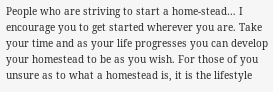People who are striving to start a home-stead… I encourage you to get started wherever you are. Take your time and as your life progresses you can develop your homestead to be as you wish. For those of you unsure as to what a homestead is, it is the lifestyle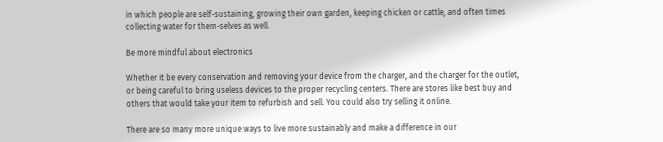in which people are self-sustaining, growing their own garden, keeping chicken or cattle, and often times collecting water for them-selves as well.

Be more mindful about electronics

Whether it be every conservation and removing your device from the charger, and the charger for the outlet, or being careful to bring useless devices to the proper recycling centers. There are stores like best buy and others that would take your item to refurbish and sell. You could also try selling it online.

There are so many more unique ways to live more sustainably and make a difference in our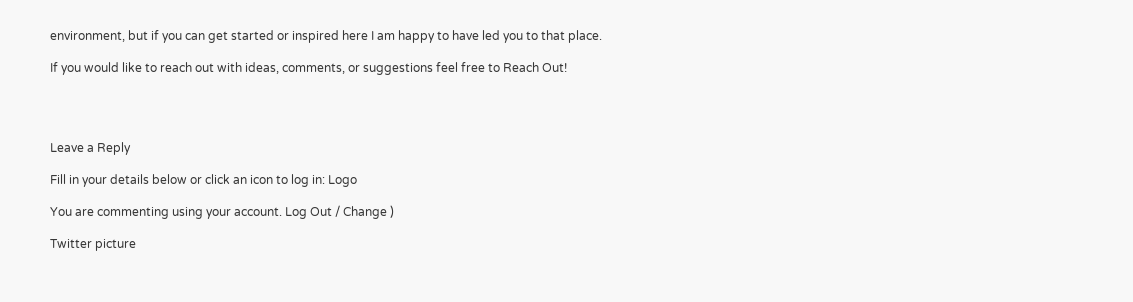environment, but if you can get started or inspired here I am happy to have led you to that place.

If you would like to reach out with ideas, comments, or suggestions feel free to Reach Out!




Leave a Reply

Fill in your details below or click an icon to log in: Logo

You are commenting using your account. Log Out / Change )

Twitter picture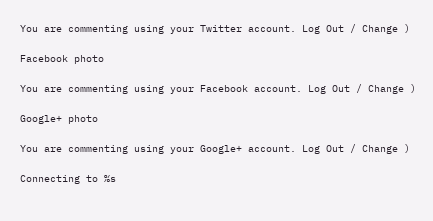You are commenting using your Twitter account. Log Out / Change )

Facebook photo

You are commenting using your Facebook account. Log Out / Change )

Google+ photo

You are commenting using your Google+ account. Log Out / Change )

Connecting to %s